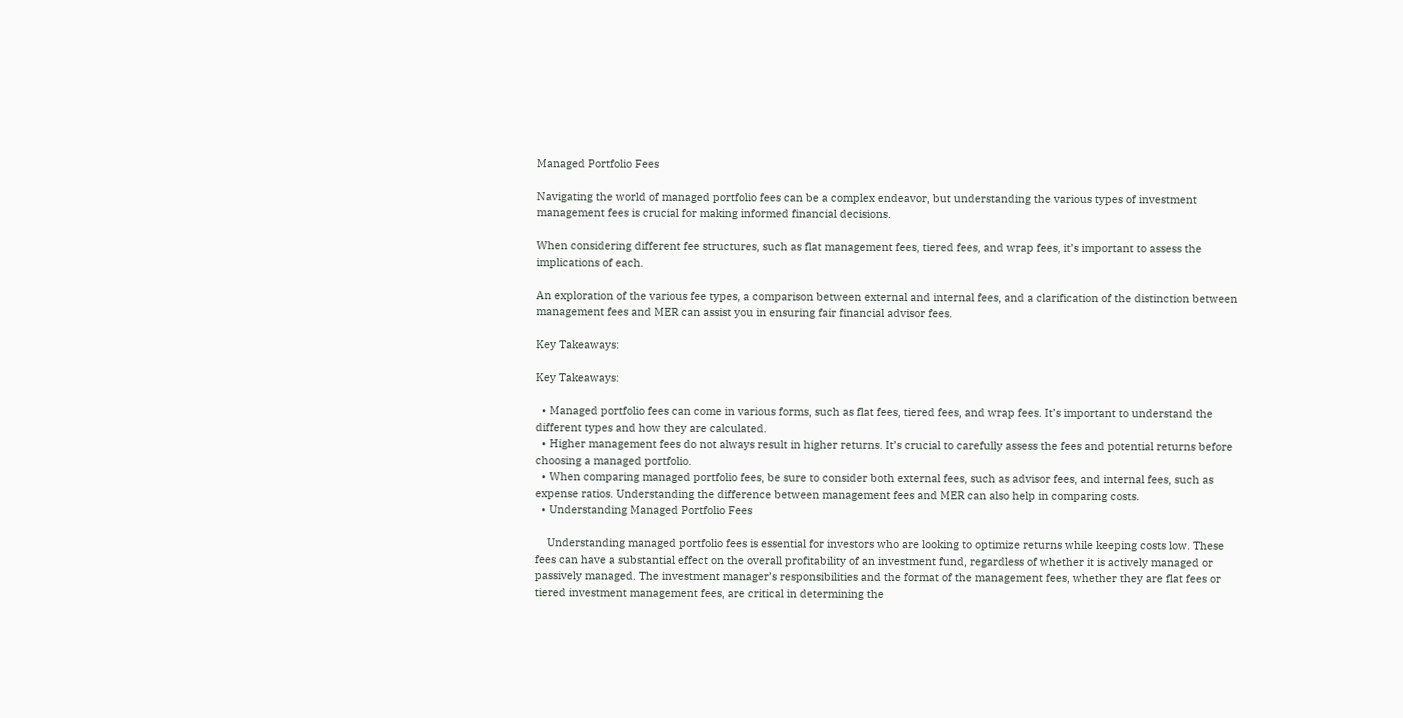Managed Portfolio Fees

Navigating the world of managed portfolio fees can be a complex endeavor, but understanding the various types of investment management fees is crucial for making informed financial decisions.

When considering different fee structures, such as flat management fees, tiered fees, and wrap fees, it’s important to assess the implications of each.

An exploration of the various fee types, a comparison between external and internal fees, and a clarification of the distinction between management fees and MER can assist you in ensuring fair financial advisor fees.

Key Takeaways:

Key Takeaways:

  • Managed portfolio fees can come in various forms, such as flat fees, tiered fees, and wrap fees. It’s important to understand the different types and how they are calculated.
  • Higher management fees do not always result in higher returns. It’s crucial to carefully assess the fees and potential returns before choosing a managed portfolio.
  • When comparing managed portfolio fees, be sure to consider both external fees, such as advisor fees, and internal fees, such as expense ratios. Understanding the difference between management fees and MER can also help in comparing costs.
  • Understanding Managed Portfolio Fees

    Understanding managed portfolio fees is essential for investors who are looking to optimize returns while keeping costs low. These fees can have a substantial effect on the overall profitability of an investment fund, regardless of whether it is actively managed or passively managed. The investment manager’s responsibilities and the format of the management fees, whether they are flat fees or tiered investment management fees, are critical in determining the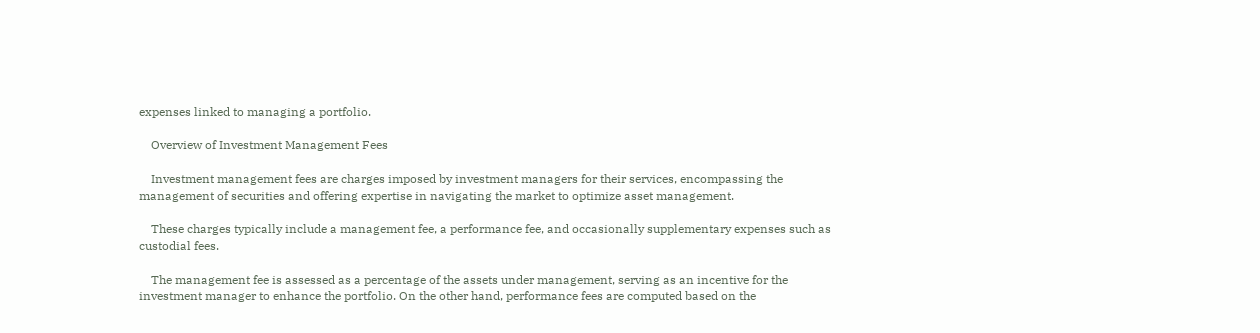expenses linked to managing a portfolio.

    Overview of Investment Management Fees

    Investment management fees are charges imposed by investment managers for their services, encompassing the management of securities and offering expertise in navigating the market to optimize asset management.

    These charges typically include a management fee, a performance fee, and occasionally supplementary expenses such as custodial fees.

    The management fee is assessed as a percentage of the assets under management, serving as an incentive for the investment manager to enhance the portfolio. On the other hand, performance fees are computed based on the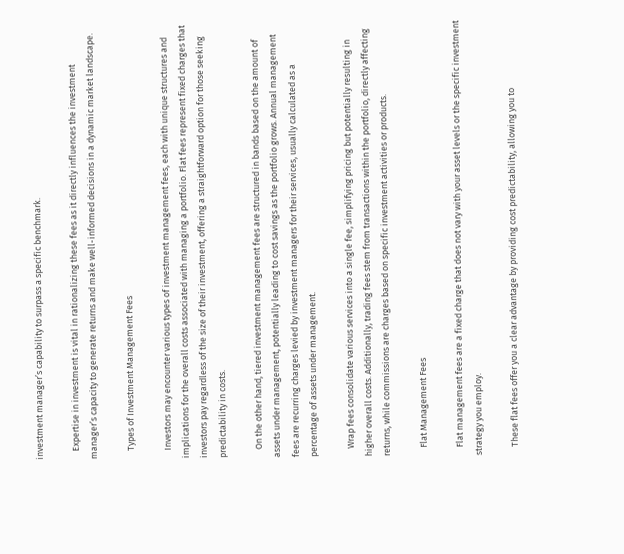investment manager’s capability to surpass a specific benchmark.

    Expertise in investment is vital in rationalizing these fees as it directly influences the investment manager’s capacity to generate returns and make well-informed decisions in a dynamic market landscape.

    Types of Investment Management Fees

    Investors may encounter various types of investment management fees, each with unique structures and implications for the overall costs associated with managing a portfolio. Flat fees represent fixed charges that investors pay regardless of the size of their investment, offering a straightforward option for those seeking predictability in costs.

    On the other hand, tiered investment management fees are structured in bands based on the amount of assets under management, potentially leading to cost savings as the portfolio grows. Annual management fees are recurring charges levied by investment managers for their services, usually calculated as a percentage of assets under management.

    Wrap fees consolidate various services into a single fee, simplifying pricing but potentially resulting in higher overall costs. Additionally, trading fees stem from transactions within the portfolio, directly affecting returns, while commissions are charges based on specific investment activities or products.

    Flat Management Fees

    Flat management fees are a fixed charge that does not vary with your asset levels or the specific investment strategy you employ.

    These flat fees offer you a clear advantage by providing cost predictability, allowing you to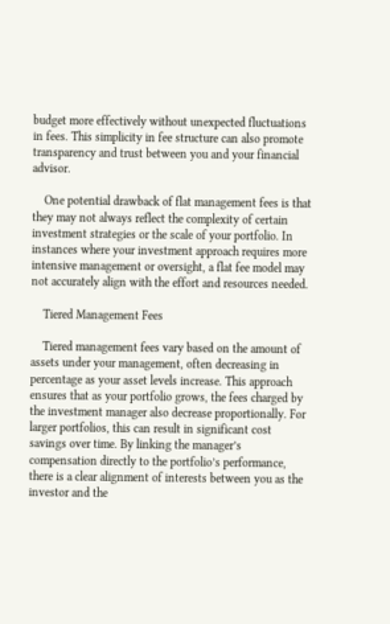budget more effectively without unexpected fluctuations in fees. This simplicity in fee structure can also promote transparency and trust between you and your financial advisor.

    One potential drawback of flat management fees is that they may not always reflect the complexity of certain investment strategies or the scale of your portfolio. In instances where your investment approach requires more intensive management or oversight, a flat fee model may not accurately align with the effort and resources needed.

    Tiered Management Fees

    Tiered management fees vary based on the amount of assets under your management, often decreasing in percentage as your asset levels increase. This approach ensures that as your portfolio grows, the fees charged by the investment manager also decrease proportionally. For larger portfolios, this can result in significant cost savings over time. By linking the manager’s compensation directly to the portfolio’s performance, there is a clear alignment of interests between you as the investor and the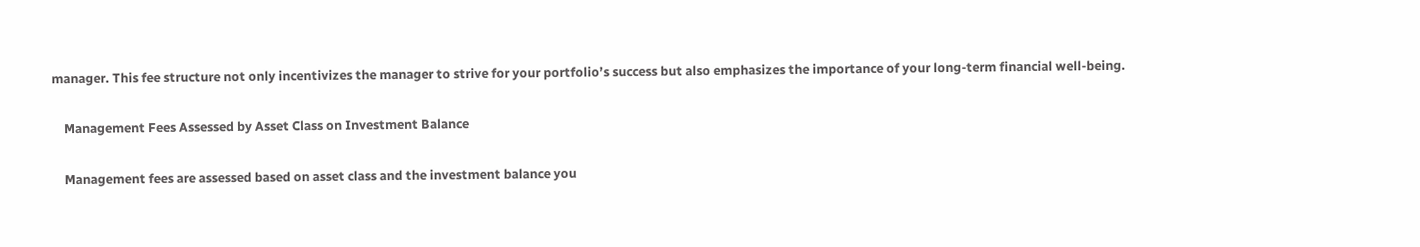manager. This fee structure not only incentivizes the manager to strive for your portfolio’s success but also emphasizes the importance of your long-term financial well-being.

    Management Fees Assessed by Asset Class on Investment Balance

    Management fees are assessed based on asset class and the investment balance you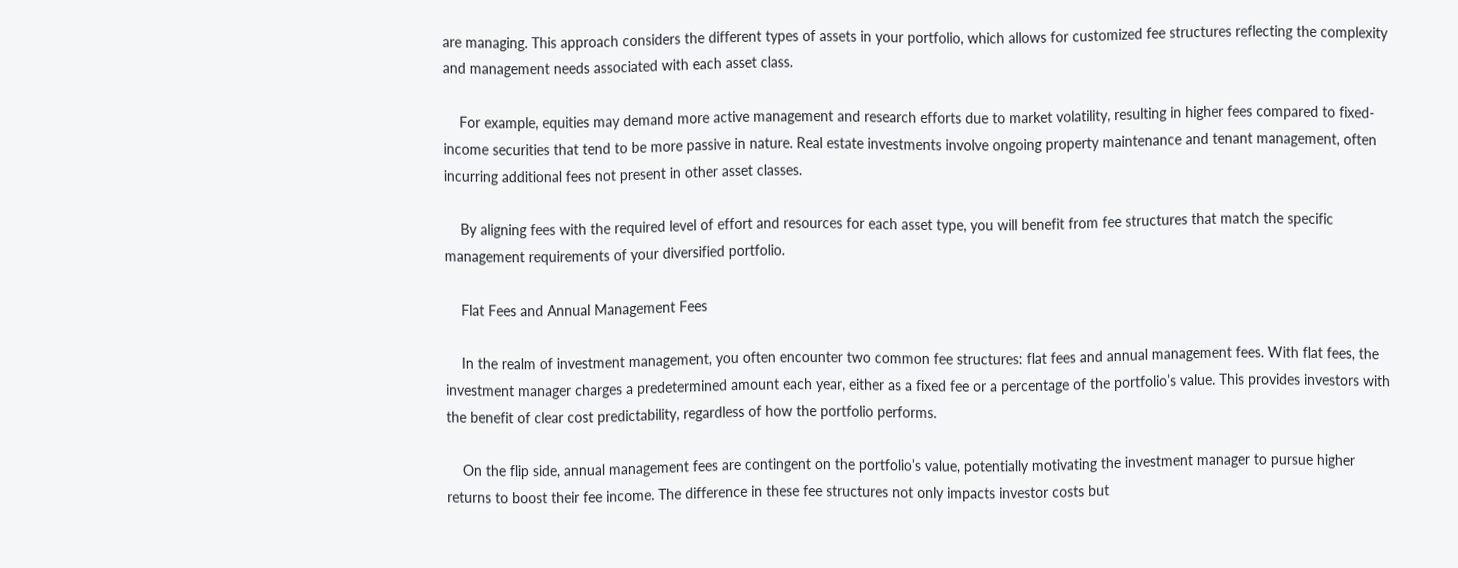are managing. This approach considers the different types of assets in your portfolio, which allows for customized fee structures reflecting the complexity and management needs associated with each asset class.

    For example, equities may demand more active management and research efforts due to market volatility, resulting in higher fees compared to fixed-income securities that tend to be more passive in nature. Real estate investments involve ongoing property maintenance and tenant management, often incurring additional fees not present in other asset classes.

    By aligning fees with the required level of effort and resources for each asset type, you will benefit from fee structures that match the specific management requirements of your diversified portfolio.

    Flat Fees and Annual Management Fees

    In the realm of investment management, you often encounter two common fee structures: flat fees and annual management fees. With flat fees, the investment manager charges a predetermined amount each year, either as a fixed fee or a percentage of the portfolio’s value. This provides investors with the benefit of clear cost predictability, regardless of how the portfolio performs.

    On the flip side, annual management fees are contingent on the portfolio’s value, potentially motivating the investment manager to pursue higher returns to boost their fee income. The difference in these fee structures not only impacts investor costs but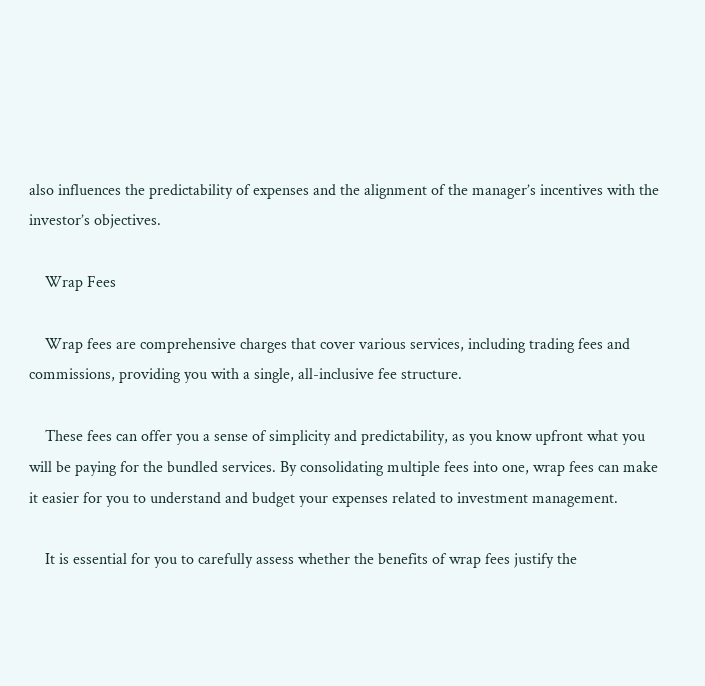also influences the predictability of expenses and the alignment of the manager’s incentives with the investor’s objectives.

    Wrap Fees

    Wrap fees are comprehensive charges that cover various services, including trading fees and commissions, providing you with a single, all-inclusive fee structure.

    These fees can offer you a sense of simplicity and predictability, as you know upfront what you will be paying for the bundled services. By consolidating multiple fees into one, wrap fees can make it easier for you to understand and budget your expenses related to investment management.

    It is essential for you to carefully assess whether the benefits of wrap fees justify the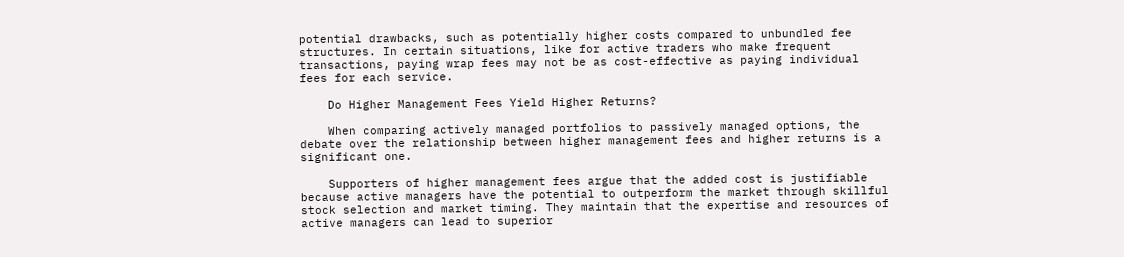potential drawbacks, such as potentially higher costs compared to unbundled fee structures. In certain situations, like for active traders who make frequent transactions, paying wrap fees may not be as cost-effective as paying individual fees for each service.

    Do Higher Management Fees Yield Higher Returns?

    When comparing actively managed portfolios to passively managed options, the debate over the relationship between higher management fees and higher returns is a significant one.

    Supporters of higher management fees argue that the added cost is justifiable because active managers have the potential to outperform the market through skillful stock selection and market timing. They maintain that the expertise and resources of active managers can lead to superior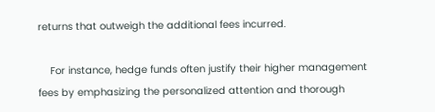returns that outweigh the additional fees incurred.

    For instance, hedge funds often justify their higher management fees by emphasizing the personalized attention and thorough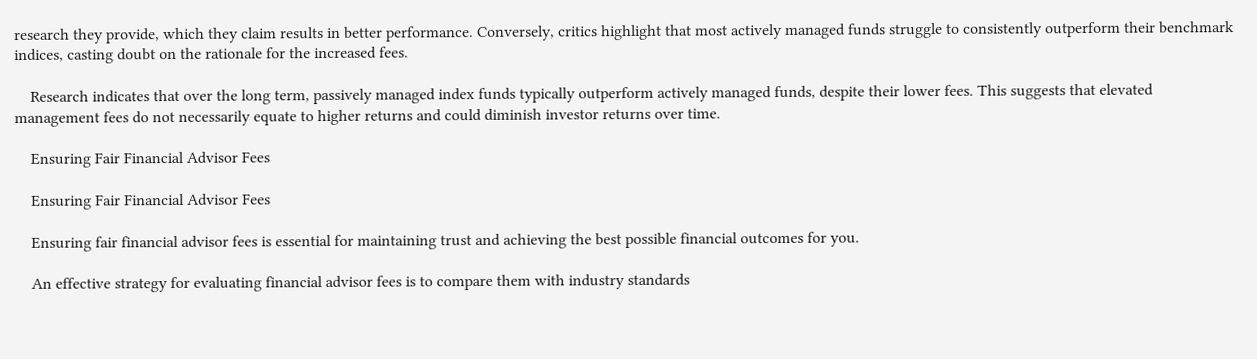research they provide, which they claim results in better performance. Conversely, critics highlight that most actively managed funds struggle to consistently outperform their benchmark indices, casting doubt on the rationale for the increased fees.

    Research indicates that over the long term, passively managed index funds typically outperform actively managed funds, despite their lower fees. This suggests that elevated management fees do not necessarily equate to higher returns and could diminish investor returns over time.

    Ensuring Fair Financial Advisor Fees

    Ensuring Fair Financial Advisor Fees

    Ensuring fair financial advisor fees is essential for maintaining trust and achieving the best possible financial outcomes for you.

    An effective strategy for evaluating financial advisor fees is to compare them with industry standards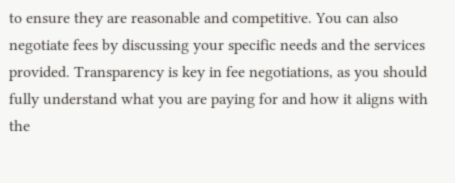to ensure they are reasonable and competitive. You can also negotiate fees by discussing your specific needs and the services provided. Transparency is key in fee negotiations, as you should fully understand what you are paying for and how it aligns with the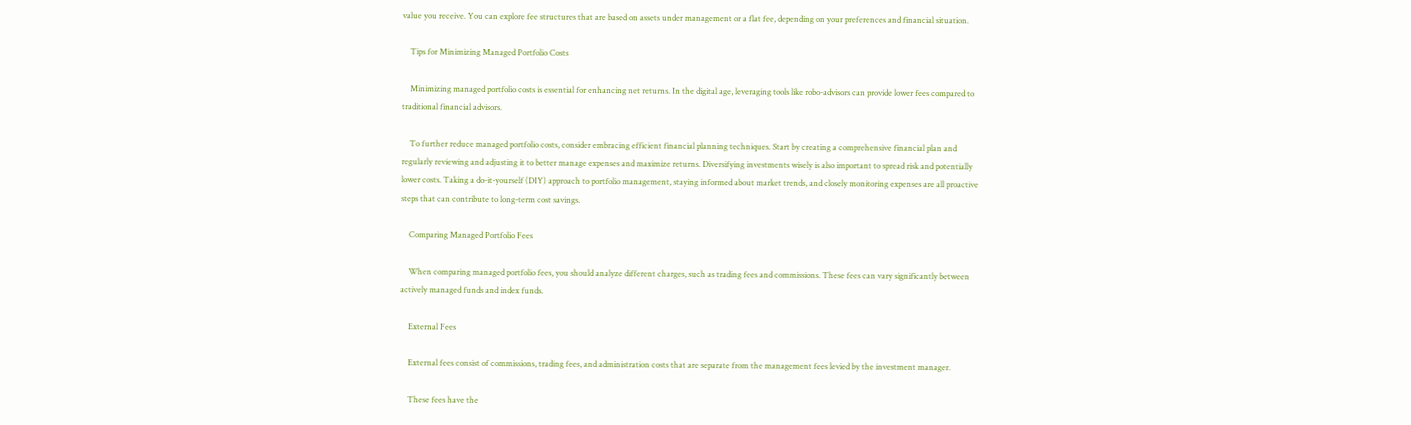value you receive. You can explore fee structures that are based on assets under management or a flat fee, depending on your preferences and financial situation.

    Tips for Minimizing Managed Portfolio Costs

    Minimizing managed portfolio costs is essential for enhancing net returns. In the digital age, leveraging tools like robo-advisors can provide lower fees compared to traditional financial advisors.

    To further reduce managed portfolio costs, consider embracing efficient financial planning techniques. Start by creating a comprehensive financial plan and regularly reviewing and adjusting it to better manage expenses and maximize returns. Diversifying investments wisely is also important to spread risk and potentially lower costs. Taking a do-it-yourself (DIY) approach to portfolio management, staying informed about market trends, and closely monitoring expenses are all proactive steps that can contribute to long-term cost savings.

    Comparing Managed Portfolio Fees

    When comparing managed portfolio fees, you should analyze different charges, such as trading fees and commissions. These fees can vary significantly between actively managed funds and index funds.

    External Fees

    External fees consist of commissions, trading fees, and administration costs that are separate from the management fees levied by the investment manager.

    These fees have the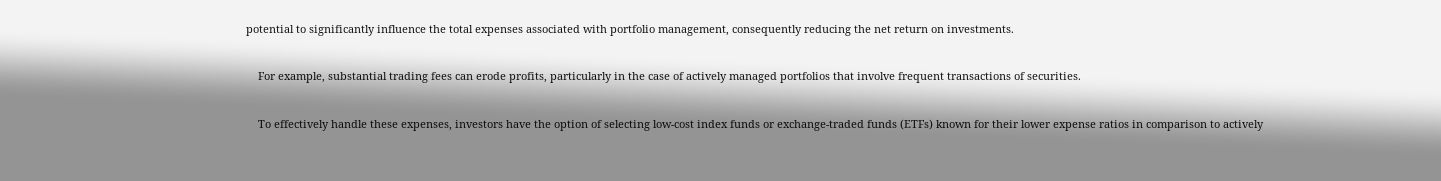potential to significantly influence the total expenses associated with portfolio management, consequently reducing the net return on investments.

    For example, substantial trading fees can erode profits, particularly in the case of actively managed portfolios that involve frequent transactions of securities.

    To effectively handle these expenses, investors have the option of selecting low-cost index funds or exchange-traded funds (ETFs) known for their lower expense ratios in comparison to actively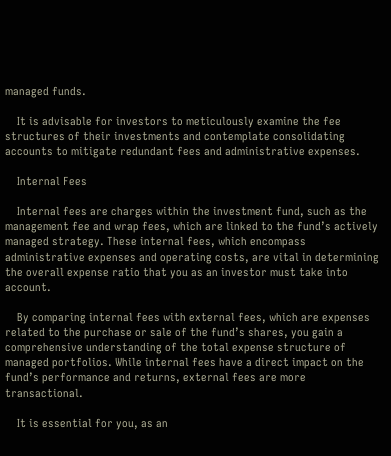managed funds.

    It is advisable for investors to meticulously examine the fee structures of their investments and contemplate consolidating accounts to mitigate redundant fees and administrative expenses.

    Internal Fees

    Internal fees are charges within the investment fund, such as the management fee and wrap fees, which are linked to the fund’s actively managed strategy. These internal fees, which encompass administrative expenses and operating costs, are vital in determining the overall expense ratio that you as an investor must take into account.

    By comparing internal fees with external fees, which are expenses related to the purchase or sale of the fund’s shares, you gain a comprehensive understanding of the total expense structure of managed portfolios. While internal fees have a direct impact on the fund’s performance and returns, external fees are more transactional.

    It is essential for you, as an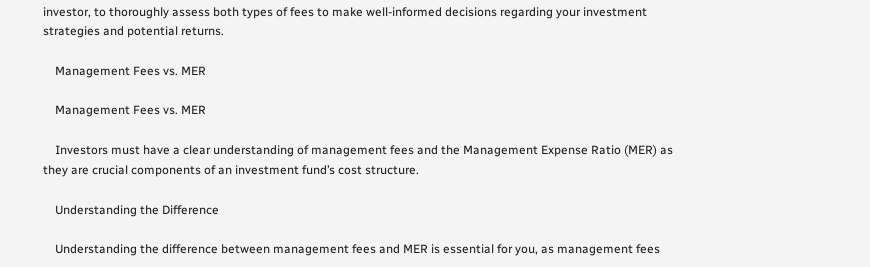investor, to thoroughly assess both types of fees to make well-informed decisions regarding your investment strategies and potential returns.

    Management Fees vs. MER

    Management Fees vs. MER

    Investors must have a clear understanding of management fees and the Management Expense Ratio (MER) as they are crucial components of an investment fund’s cost structure.

    Understanding the Difference

    Understanding the difference between management fees and MER is essential for you, as management fees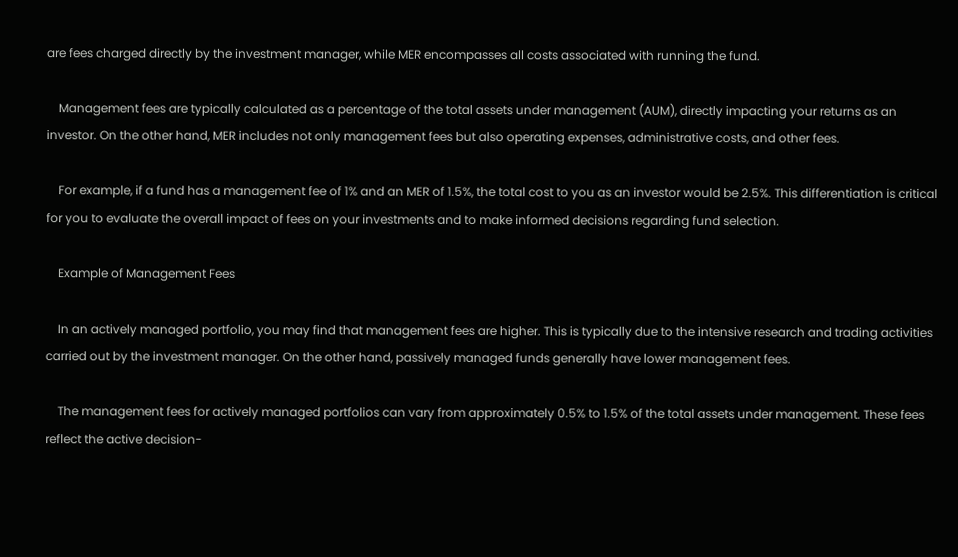are fees charged directly by the investment manager, while MER encompasses all costs associated with running the fund.

    Management fees are typically calculated as a percentage of the total assets under management (AUM), directly impacting your returns as an investor. On the other hand, MER includes not only management fees but also operating expenses, administrative costs, and other fees.

    For example, if a fund has a management fee of 1% and an MER of 1.5%, the total cost to you as an investor would be 2.5%. This differentiation is critical for you to evaluate the overall impact of fees on your investments and to make informed decisions regarding fund selection.

    Example of Management Fees

    In an actively managed portfolio, you may find that management fees are higher. This is typically due to the intensive research and trading activities carried out by the investment manager. On the other hand, passively managed funds generally have lower management fees.

    The management fees for actively managed portfolios can vary from approximately 0.5% to 1.5% of the total assets under management. These fees reflect the active decision-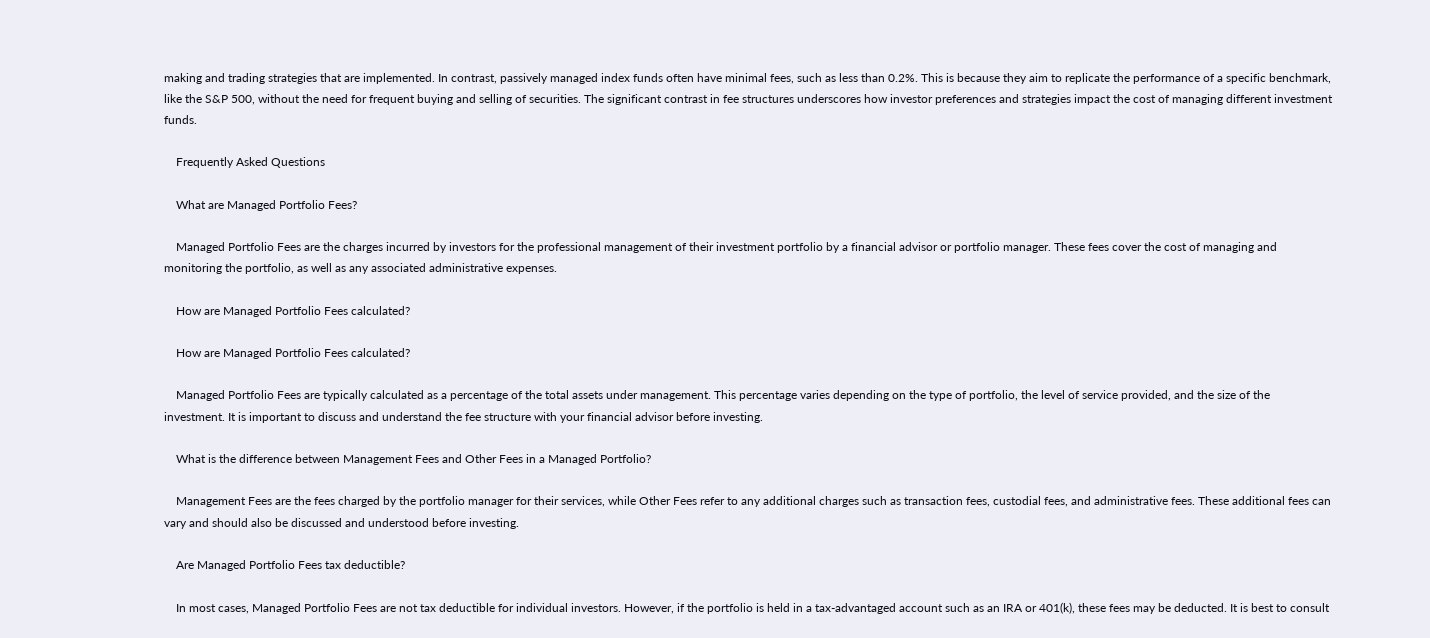making and trading strategies that are implemented. In contrast, passively managed index funds often have minimal fees, such as less than 0.2%. This is because they aim to replicate the performance of a specific benchmark, like the S&P 500, without the need for frequent buying and selling of securities. The significant contrast in fee structures underscores how investor preferences and strategies impact the cost of managing different investment funds.

    Frequently Asked Questions

    What are Managed Portfolio Fees?

    Managed Portfolio Fees are the charges incurred by investors for the professional management of their investment portfolio by a financial advisor or portfolio manager. These fees cover the cost of managing and monitoring the portfolio, as well as any associated administrative expenses.

    How are Managed Portfolio Fees calculated?

    How are Managed Portfolio Fees calculated?

    Managed Portfolio Fees are typically calculated as a percentage of the total assets under management. This percentage varies depending on the type of portfolio, the level of service provided, and the size of the investment. It is important to discuss and understand the fee structure with your financial advisor before investing.

    What is the difference between Management Fees and Other Fees in a Managed Portfolio?

    Management Fees are the fees charged by the portfolio manager for their services, while Other Fees refer to any additional charges such as transaction fees, custodial fees, and administrative fees. These additional fees can vary and should also be discussed and understood before investing.

    Are Managed Portfolio Fees tax deductible?

    In most cases, Managed Portfolio Fees are not tax deductible for individual investors. However, if the portfolio is held in a tax-advantaged account such as an IRA or 401(k), these fees may be deducted. It is best to consult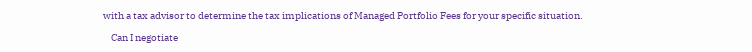with a tax advisor to determine the tax implications of Managed Portfolio Fees for your specific situation.

    Can I negotiate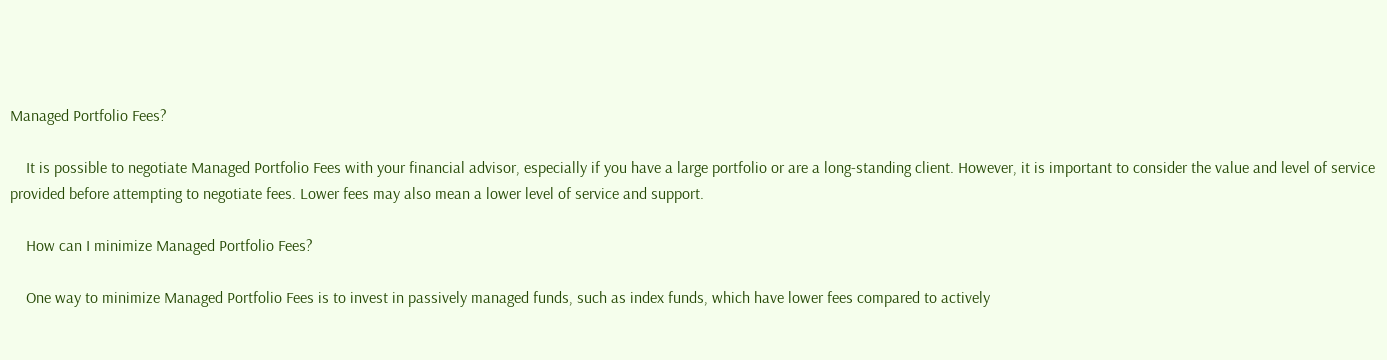Managed Portfolio Fees?

    It is possible to negotiate Managed Portfolio Fees with your financial advisor, especially if you have a large portfolio or are a long-standing client. However, it is important to consider the value and level of service provided before attempting to negotiate fees. Lower fees may also mean a lower level of service and support.

    How can I minimize Managed Portfolio Fees?

    One way to minimize Managed Portfolio Fees is to invest in passively managed funds, such as index funds, which have lower fees compared to actively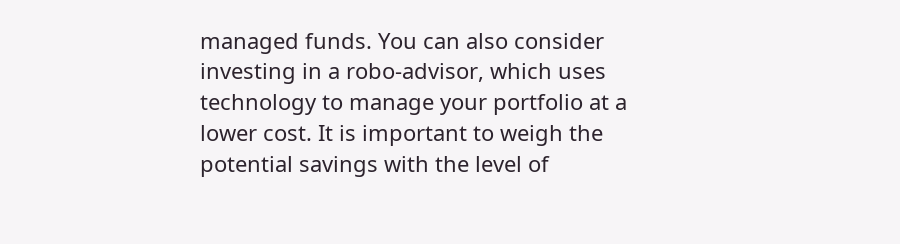managed funds. You can also consider investing in a robo-advisor, which uses technology to manage your portfolio at a lower cost. It is important to weigh the potential savings with the level of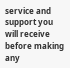service and support you will receive before making any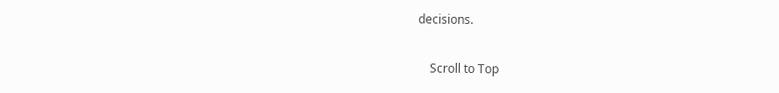decisions.

    Scroll to Top